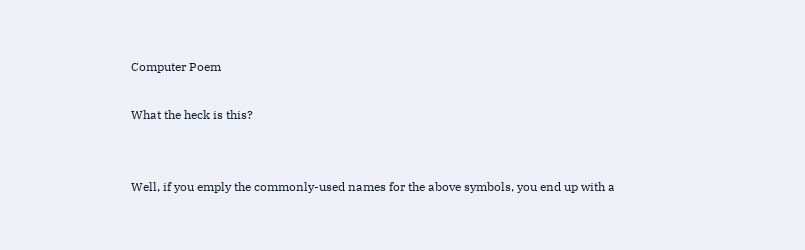Computer Poem

What the heck is this?


Well, if you emply the commonly-used names for the above symbols, you end up with a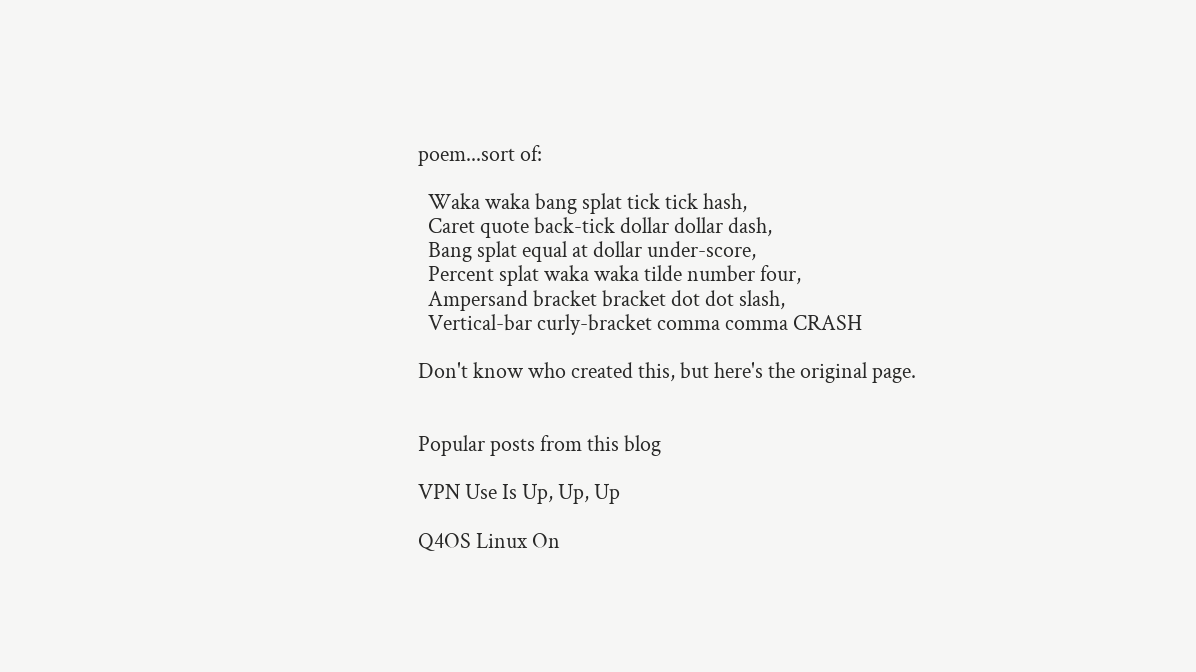poem...sort of:

  Waka waka bang splat tick tick hash,
  Caret quote back-tick dollar dollar dash,
  Bang splat equal at dollar under-score,
  Percent splat waka waka tilde number four,
  Ampersand bracket bracket dot dot slash,
  Vertical-bar curly-bracket comma comma CRASH

Don't know who created this, but here's the original page.


Popular posts from this blog

VPN Use Is Up, Up, Up

Q4OS Linux On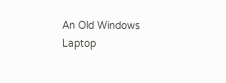An Old Windows Laptop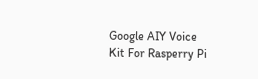Google AIY Voice Kit For Rasperry Pi